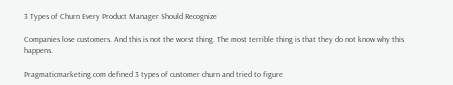3 Types of Churn Every Product Manager Should Recognize

Companies lose customers. And this is not the worst thing. The most terrible thing is that they do not know why this happens.

Pragmaticmarketing.com defined 3 types of customer churn and tried to figure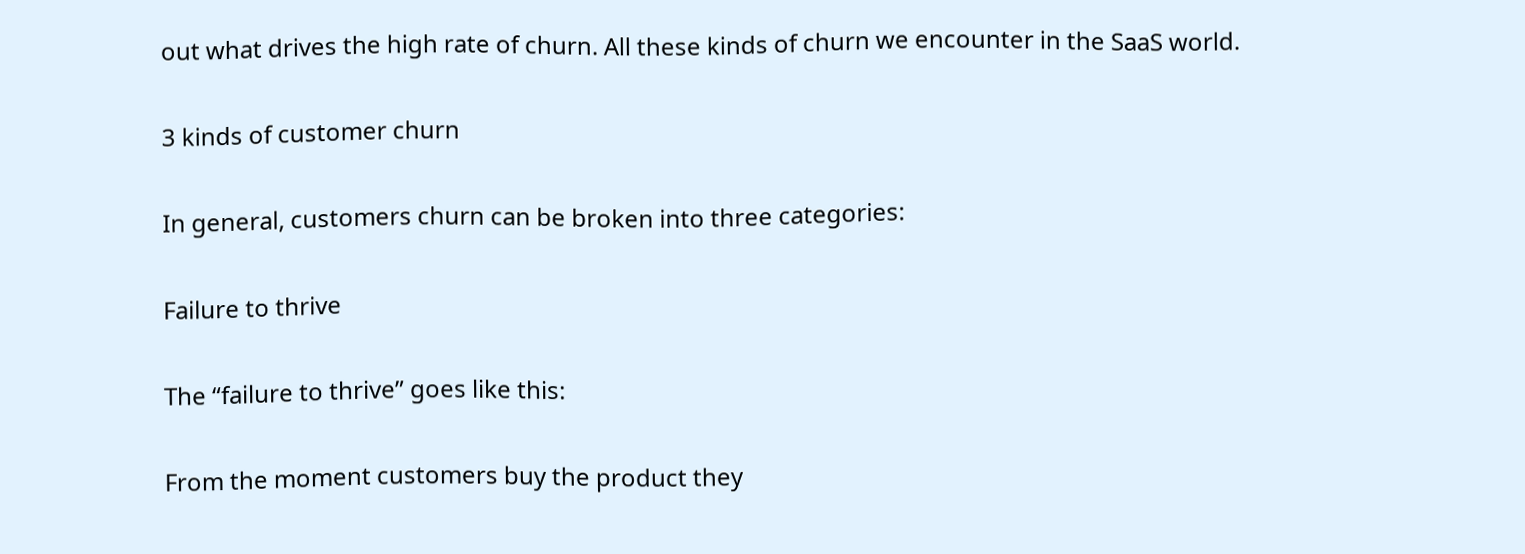out what drives the high rate of churn. All these kinds of churn we encounter in the SaaS world.

3 kinds of customer churn

In general, customers churn can be broken into three categories:

Failure to thrive

The “failure to thrive” goes like this:

From the moment customers buy the product they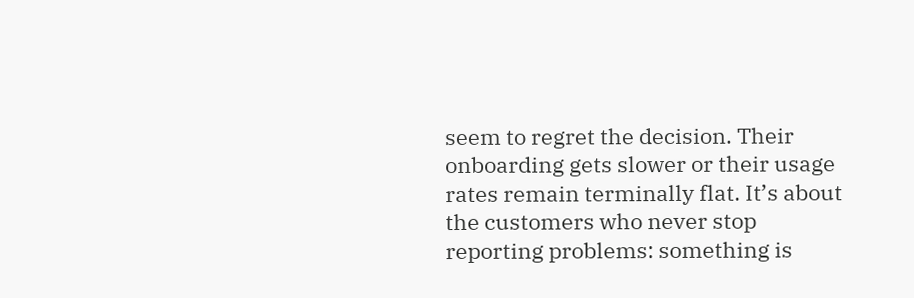seem to regret the decision. Their onboarding gets slower or their usage rates remain terminally flat. It’s about the customers who never stop reporting problems: something is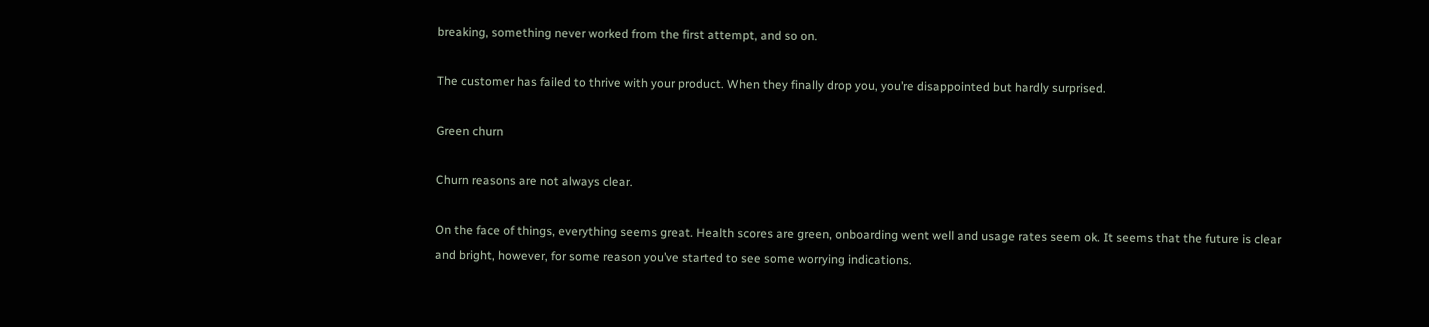breaking, something never worked from the first attempt, and so on.

The customer has failed to thrive with your product. When they finally drop you, you’re disappointed but hardly surprised.

Green churn

Churn reasons are not always clear.

On the face of things, everything seems great. Health scores are green, onboarding went well and usage rates seem ok. It seems that the future is clear and bright, however, for some reason you’ve started to see some worrying indications.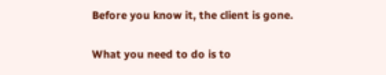Before you know it, the client is gone.

What you need to do is to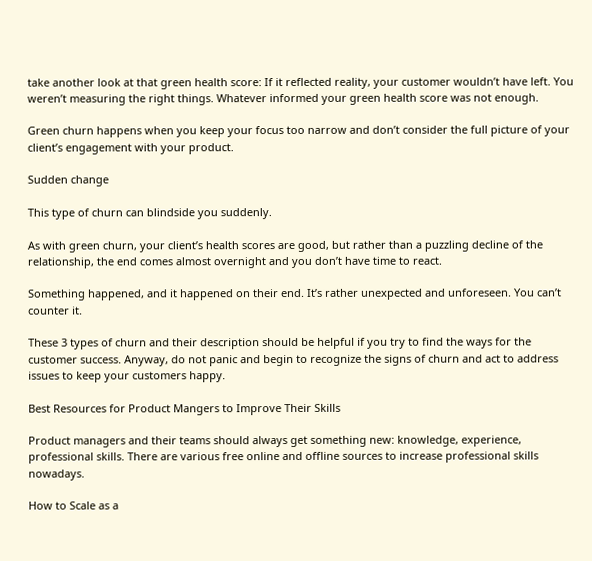take another look at that green health score: If it reflected reality, your customer wouldn’t have left. You weren’t measuring the right things. Whatever informed your green health score was not enough.

Green churn happens when you keep your focus too narrow and don’t consider the full picture of your client’s engagement with your product.

Sudden change

This type of churn can blindside you suddenly.

As with green churn, your client’s health scores are good, but rather than a puzzling decline of the relationship, the end comes almost overnight and you don’t have time to react.

Something happened, and it happened on their end. It’s rather unexpected and unforeseen. You can’t counter it.

These 3 types of churn and their description should be helpful if you try to find the ways for the customer success. Anyway, do not panic and begin to recognize the signs of churn and act to address issues to keep your customers happy.

Best Resources for Product Mangers to Improve Their Skills

Product managers and their teams should always get something new: knowledge, experience, professional skills. There are various free online and offline sources to increase professional skills nowadays.

How to Scale as a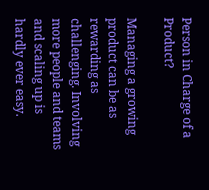Person in Charge of a Product?

Managing a growing product can be as rewarding as challenging. Involving more people and teams and scaling up is hardly ever easy.